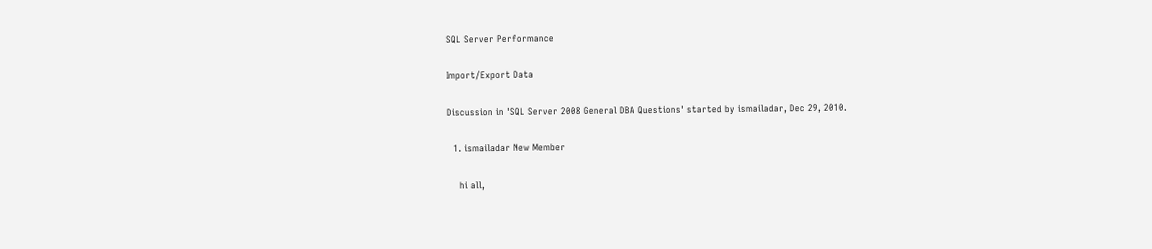SQL Server Performance

Import/Export Data

Discussion in 'SQL Server 2008 General DBA Questions' started by ismailadar, Dec 29, 2010.

  1. ismailadar New Member

    hi all,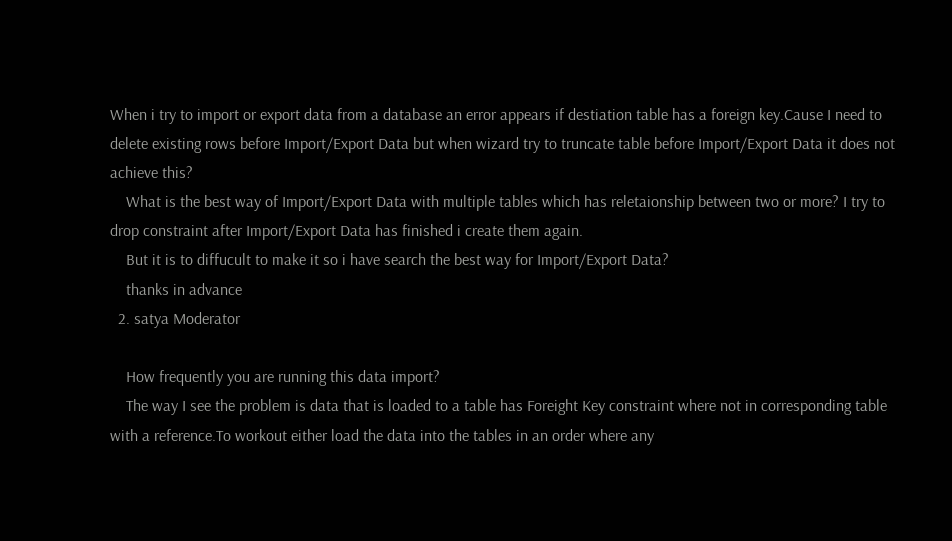When i try to import or export data from a database an error appears if destiation table has a foreign key.Cause I need to delete existing rows before Import/Export Data but when wizard try to truncate table before Import/Export Data it does not achieve this?
    What is the best way of Import/Export Data with multiple tables which has reletaionship between two or more? I try to drop constraint after Import/Export Data has finished i create them again.
    But it is to diffucult to make it so i have search the best way for Import/Export Data?
    thanks in advance
  2. satya Moderator

    How frequently you are running this data import?
    The way I see the problem is data that is loaded to a table has Foreight Key constraint where not in corresponding table with a reference.To workout either load the data into the tables in an order where any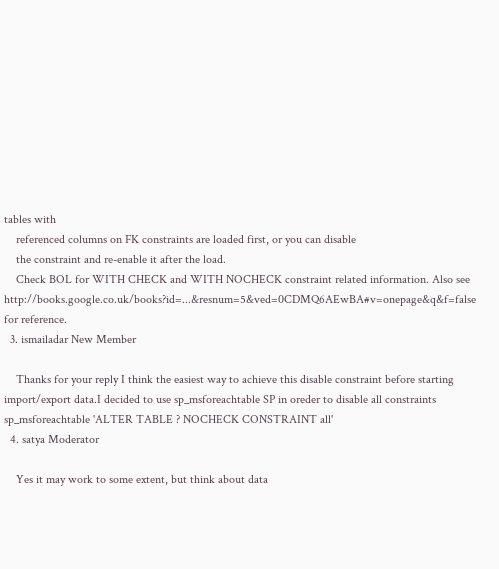tables with
    referenced columns on FK constraints are loaded first, or you can disable
    the constraint and re-enable it after the load.
    Check BOL for WITH CHECK and WITH NOCHECK constraint related information. Also see http://books.google.co.uk/books?id=...&resnum=5&ved=0CDMQ6AEwBA#v=onepage&q&f=false for reference.
  3. ismailadar New Member

    Thanks for your reply I think the easiest way to achieve this disable constraint before starting import/export data.I decided to use sp_msforeachtable SP in oreder to disable all constraints sp_msforeachtable 'ALTER TABLE ? NOCHECK CONSTRAINT all'
  4. satya Moderator

    Yes it may work to some extent, but think about data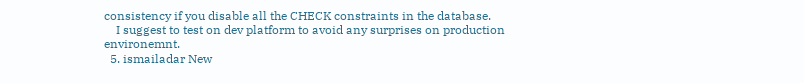consistency if you disable all the CHECK constraints in the database.
    I suggest to test on dev platform to avoid any surprises on production environemnt.
  5. ismailadar New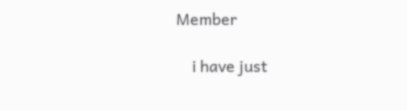Member

    i have just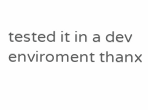tested it in a dev enviroment thanx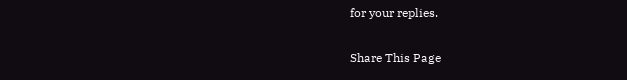for your replies.

Share This Page